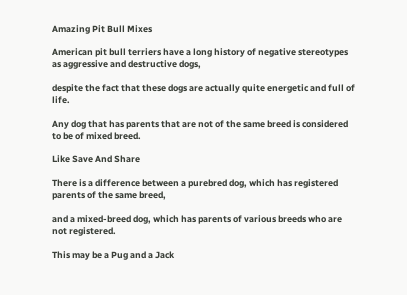Amazing Pit Bull Mixes

American pit bull terriers have a long history of negative stereotypes as aggressive and destructive dogs,

despite the fact that these dogs are actually quite energetic and full of life.

Any dog that has parents that are not of the same breed is considered to be of mixed breed.

Like Save And Share

There is a difference between a purebred dog, which has registered parents of the same breed,

and a mixed-breed dog, which has parents of various breeds who are not registered.

This may be a Pug and a Jack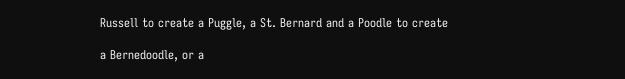Russell to create a Puggle, a St. Bernard and a Poodle to create

a Bernedoodle, or a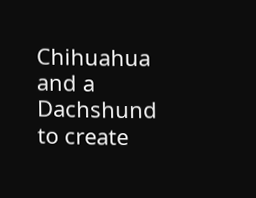Chihuahua and a Dachshund to create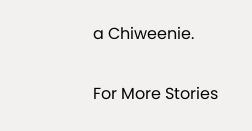a Chiweenie.

For More Stories